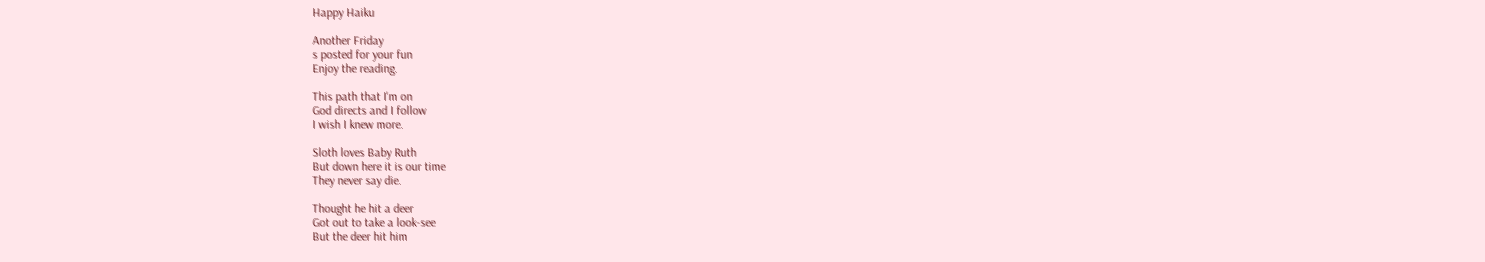Happy Haiku

Another Friday
s posted for your fun
Enjoy the reading.

This path that I'm on
God directs and I follow
I wish I knew more.

Sloth loves Baby Ruth
But down here it is our time
They never say die.

Thought he hit a deer
Got out to take a look-see
But the deer hit him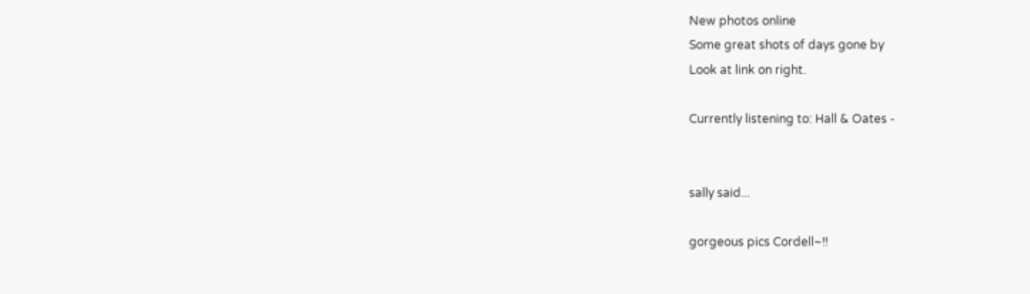New photos online
Some great shots of days gone by
Look at link on right.

Currently listening to: Hall & Oates -


sally said...

gorgeous pics Cordell~!!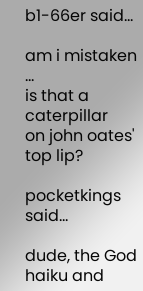b1-66er said...

am i mistaken ...
is that a caterpillar
on john oates' top lip?

pocketkings said...

dude, the God haiku and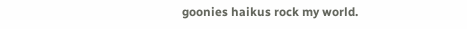goonies haikus rock my world.